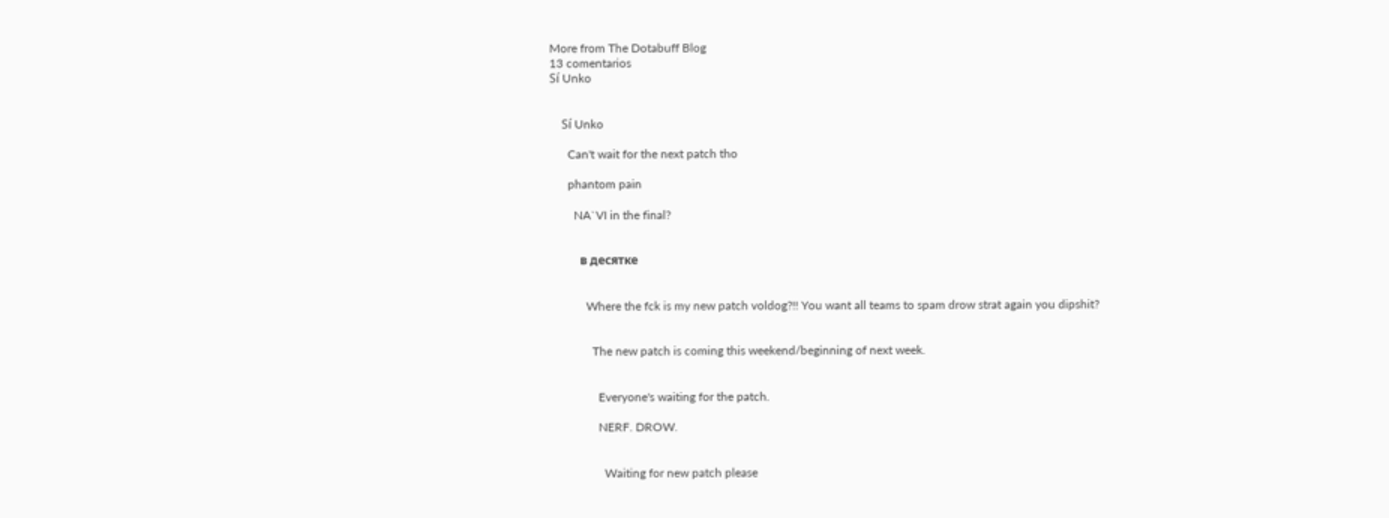More from The Dotabuff Blog
13 comentarios
Sí Unko


    Sí Unko

      Can't wait for the next patch tho

      phantom pain

        NA`VI in the final?


          в десятке


            Where the fck is my new patch voldog?!! You want all teams to spam drow strat again you dipshit?


              The new patch is coming this weekend/beginning of next week.


                Everyone's waiting for the patch.

                NERF. DROW.


                  Waiting for new patch please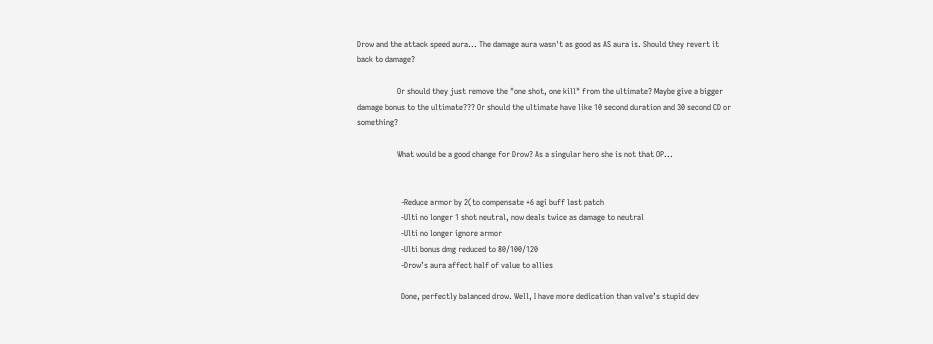Drow and the attack speed aura... The damage aura wasn't as good as AS aura is. Should they revert it back to damage?

                    Or should they just remove the "one shot, one kill" from the ultimate? Maybe give a bigger damage bonus to the ultimate??? Or should the ultimate have like 10 second duration and 30 second CD or something?

                    What would be a good change for Drow? As a singular hero she is not that OP...


                      -Reduce armor by 2(to compensate +6 agi buff last patch
                      -Ulti no longer 1 shot neutral, now deals twice as damage to neutral
                      -Ulti no longer ignore armor
                      -Ulti bonus dmg reduced to 80/100/120
                      -Drow’s aura affect half of value to allies

                      Done, perfectly balanced drow. Well, I have more dedication than valve’s stupid dev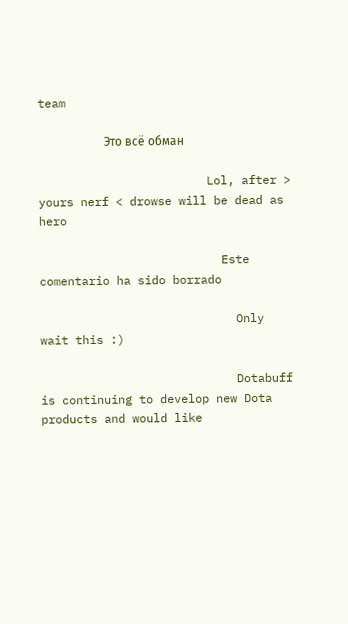team

                      Это всё обман

                        Lol, after > yours nerf < drowse will be dead as hero

                          Este comentario ha sido borrado

                            Only wait this :)

                            Dotabuff is continuing to develop new Dota products and would like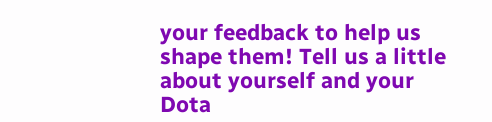your feedback to help us shape them! Tell us a little about yourself and your Dota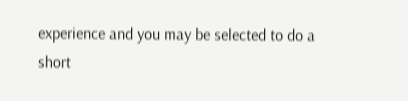experience and you may be selected to do a short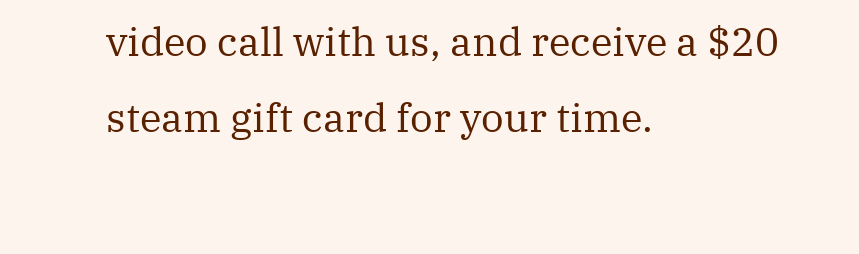video call with us, and receive a $20 steam gift card for your time.